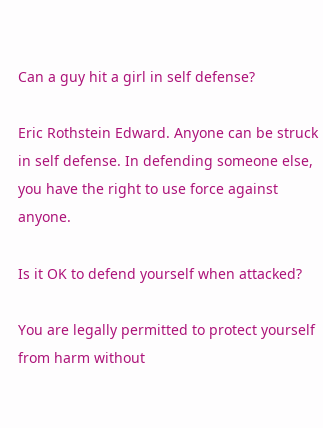Can a guy hit a girl in self defense?

Eric Rothstein Edward. Anyone can be struck in self defense. In defending someone else, you have the right to use force against anyone.

Is it OK to defend yourself when attacked?

You are legally permitted to protect yourself from harm without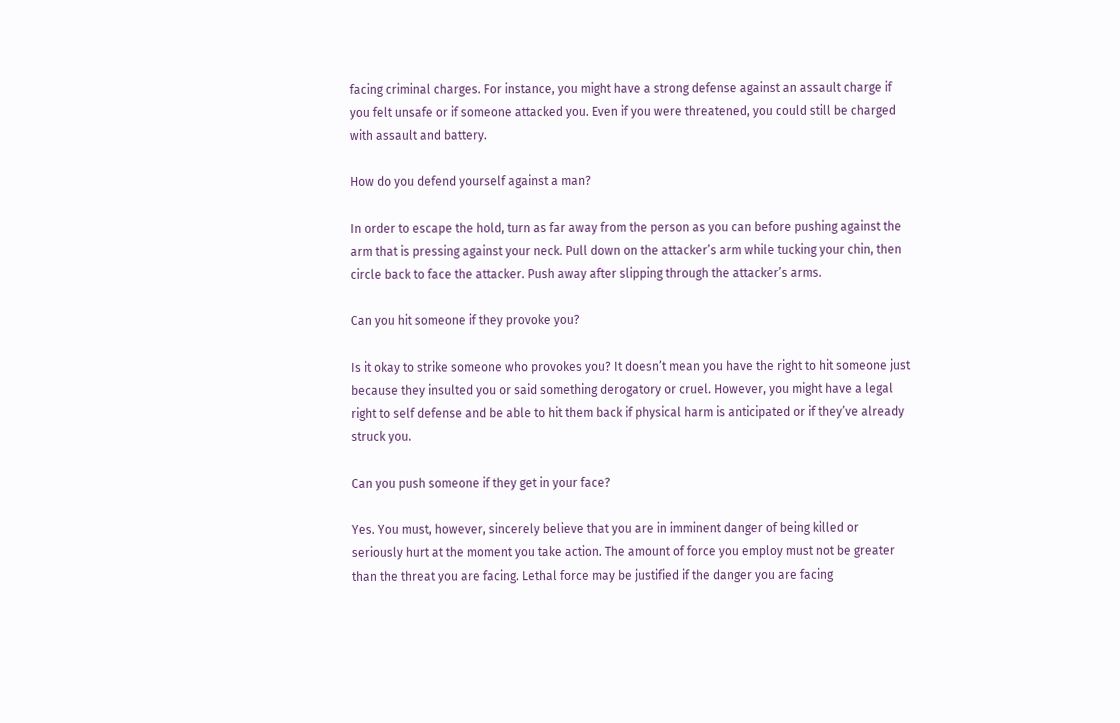facing criminal charges. For instance, you might have a strong defense against an assault charge if you felt unsafe or if someone attacked you. Even if you were threatened, you could still be charged with assault and battery.

How do you defend yourself against a man?

In order to escape the hold, turn as far away from the person as you can before pushing against the arm that is pressing against your neck. Pull down on the attacker’s arm while tucking your chin, then circle back to face the attacker. Push away after slipping through the attacker’s arms.

Can you hit someone if they provoke you?

Is it okay to strike someone who provokes you? It doesn’t mean you have the right to hit someone just because they insulted you or said something derogatory or cruel. However, you might have a legal right to self defense and be able to hit them back if physical harm is anticipated or if they’ve already struck you.

Can you push someone if they get in your face?

Yes. You must, however, sincerely believe that you are in imminent danger of being killed or seriously hurt at the moment you take action. The amount of force you employ must not be greater than the threat you are facing. Lethal force may be justified if the danger you are facing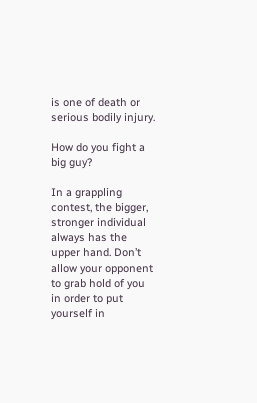is one of death or serious bodily injury.

How do you fight a big guy?

In a grappling contest, the bigger, stronger individual always has the upper hand. Don’t allow your opponent to grab hold of you in order to put yourself in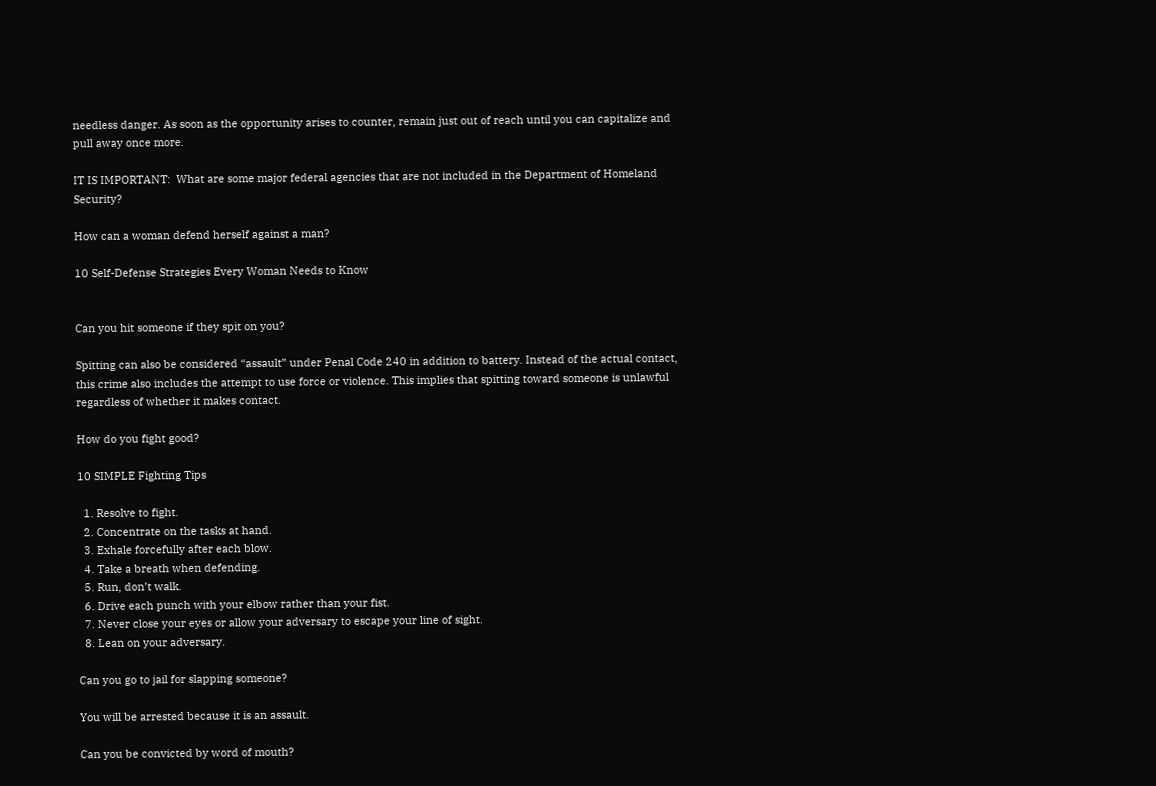needless danger. As soon as the opportunity arises to counter, remain just out of reach until you can capitalize and pull away once more.

IT IS IMPORTANT:  What are some major federal agencies that are not included in the Department of Homeland Security?

How can a woman defend herself against a man?

10 Self-Defense Strategies Every Woman Needs to Know


Can you hit someone if they spit on you?

Spitting can also be considered “assault” under Penal Code 240 in addition to battery. Instead of the actual contact, this crime also includes the attempt to use force or violence. This implies that spitting toward someone is unlawful regardless of whether it makes contact.

How do you fight good?

10 SIMPLE Fighting Tips

  1. Resolve to fight.
  2. Concentrate on the tasks at hand.
  3. Exhale forcefully after each blow.
  4. Take a breath when defending.
  5. Run, don’t walk.
  6. Drive each punch with your elbow rather than your fist.
  7. Never close your eyes or allow your adversary to escape your line of sight.
  8. Lean on your adversary.

Can you go to jail for slapping someone?

You will be arrested because it is an assault.

Can you be convicted by word of mouth?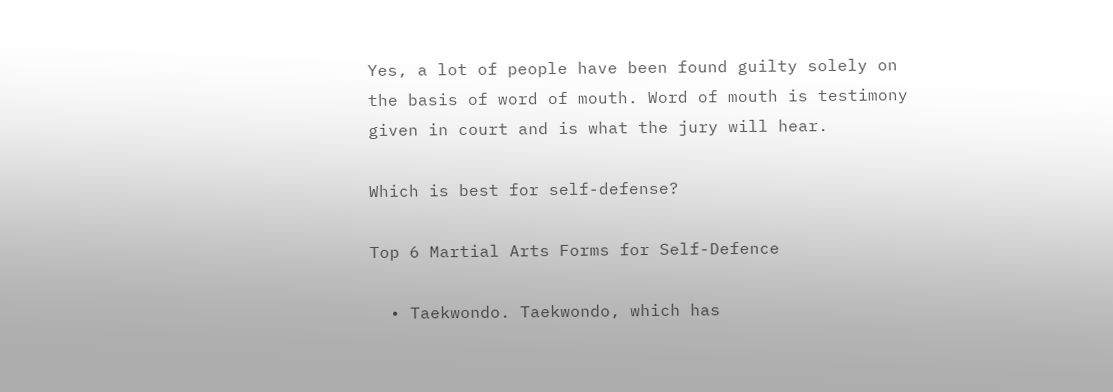Yes, a lot of people have been found guilty solely on the basis of word of mouth. Word of mouth is testimony given in court and is what the jury will hear.

Which is best for self-defense?

Top 6 Martial Arts Forms for Self-Defence

  • Taekwondo. Taekwondo, which has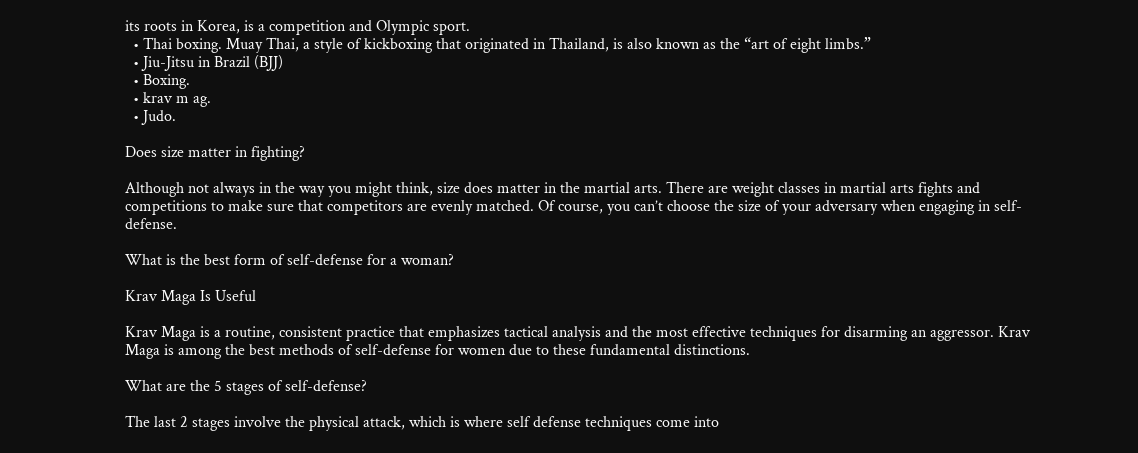its roots in Korea, is a competition and Olympic sport.
  • Thai boxing. Muay Thai, a style of kickboxing that originated in Thailand, is also known as the “art of eight limbs.”
  • Jiu-Jitsu in Brazil (BJJ)
  • Boxing.
  • krav m ag.
  • Judo.

Does size matter in fighting?

Although not always in the way you might think, size does matter in the martial arts. There are weight classes in martial arts fights and competitions to make sure that competitors are evenly matched. Of course, you can’t choose the size of your adversary when engaging in self-defense.

What is the best form of self-defense for a woman?

Krav Maga Is Useful

Krav Maga is a routine, consistent practice that emphasizes tactical analysis and the most effective techniques for disarming an aggressor. Krav Maga is among the best methods of self-defense for women due to these fundamental distinctions.

What are the 5 stages of self-defense?

The last 2 stages involve the physical attack, which is where self defense techniques come into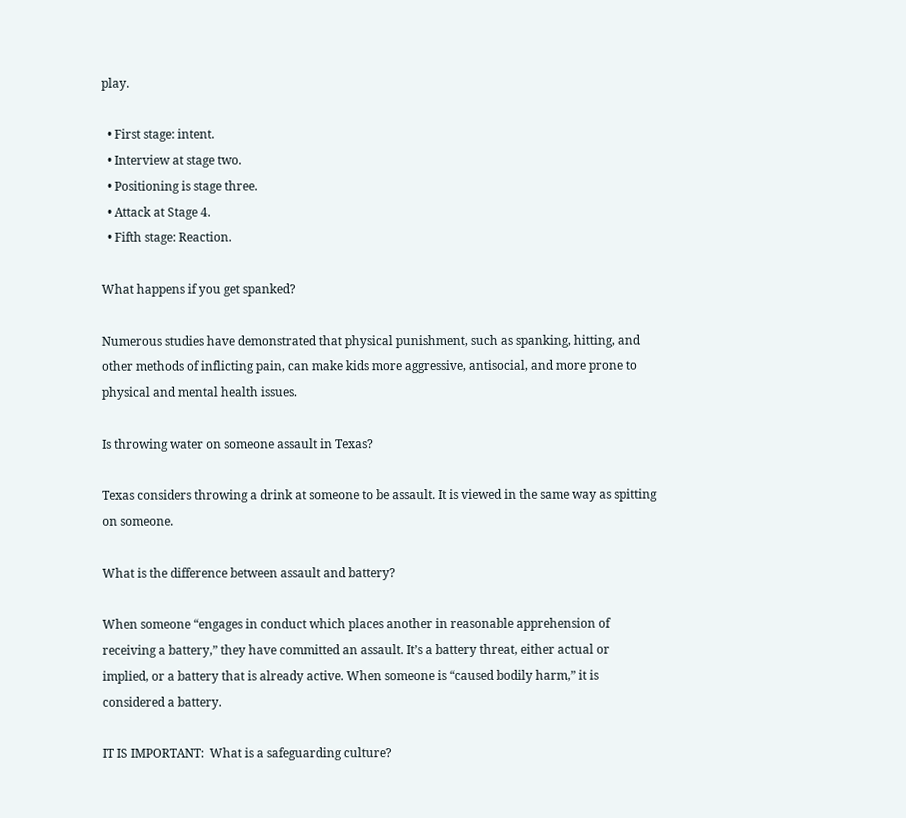play.

  • First stage: intent.
  • Interview at stage two.
  • Positioning is stage three.
  • Attack at Stage 4.
  • Fifth stage: Reaction.

What happens if you get spanked?

Numerous studies have demonstrated that physical punishment, such as spanking, hitting, and other methods of inflicting pain, can make kids more aggressive, antisocial, and more prone to physical and mental health issues.

Is throwing water on someone assault in Texas?

Texas considers throwing a drink at someone to be assault. It is viewed in the same way as spitting on someone.

What is the difference between assault and battery?

When someone “engages in conduct which places another in reasonable apprehension of receiving a battery,” they have committed an assault. It’s a battery threat, either actual or implied, or a battery that is already active. When someone is “caused bodily harm,” it is considered a battery.

IT IS IMPORTANT:  What is a safeguarding culture?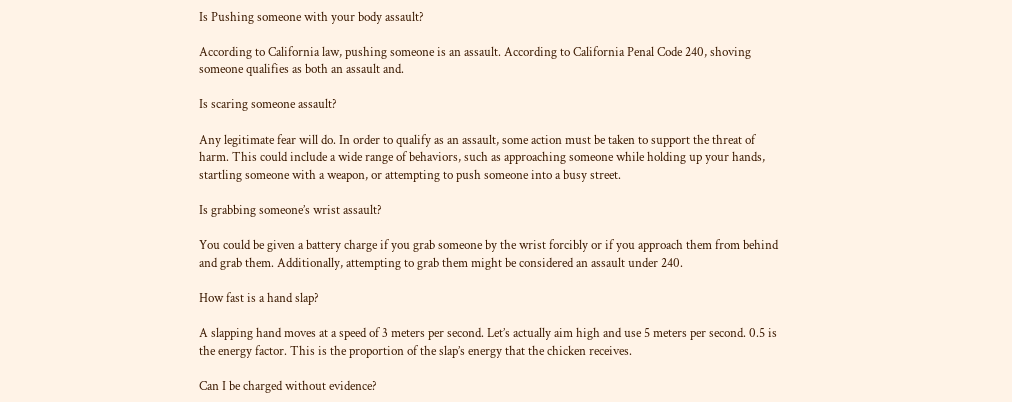Is Pushing someone with your body assault?

According to California law, pushing someone is an assault. According to California Penal Code 240, shoving someone qualifies as both an assault and.

Is scaring someone assault?

Any legitimate fear will do. In order to qualify as an assault, some action must be taken to support the threat of harm. This could include a wide range of behaviors, such as approaching someone while holding up your hands, startling someone with a weapon, or attempting to push someone into a busy street.

Is grabbing someone’s wrist assault?

You could be given a battery charge if you grab someone by the wrist forcibly or if you approach them from behind and grab them. Additionally, attempting to grab them might be considered an assault under 240.

How fast is a hand slap?

A slapping hand moves at a speed of 3 meters per second. Let’s actually aim high and use 5 meters per second. 0.5 is the energy factor. This is the proportion of the slap’s energy that the chicken receives.

Can I be charged without evidence?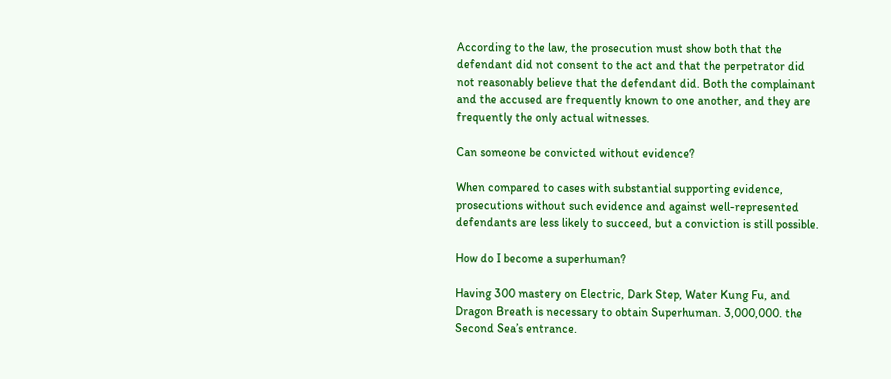According to the law, the prosecution must show both that the defendant did not consent to the act and that the perpetrator did not reasonably believe that the defendant did. Both the complainant and the accused are frequently known to one another, and they are frequently the only actual witnesses.

Can someone be convicted without evidence?

When compared to cases with substantial supporting evidence, prosecutions without such evidence and against well-represented defendants are less likely to succeed, but a conviction is still possible.

How do I become a superhuman?

Having 300 mastery on Electric, Dark Step, Water Kung Fu, and Dragon Breath is necessary to obtain Superhuman. 3,000,000. the Second Sea’s entrance.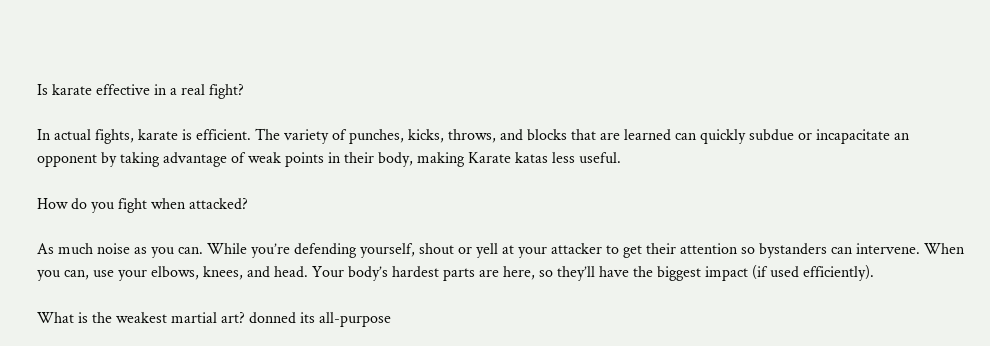Is karate effective in a real fight?

In actual fights, karate is efficient. The variety of punches, kicks, throws, and blocks that are learned can quickly subdue or incapacitate an opponent by taking advantage of weak points in their body, making Karate katas less useful.

How do you fight when attacked?

As much noise as you can. While you’re defending yourself, shout or yell at your attacker to get their attention so bystanders can intervene. When you can, use your elbows, knees, and head. Your body’s hardest parts are here, so they’ll have the biggest impact (if used efficiently).

What is the weakest martial art? donned its all-purpose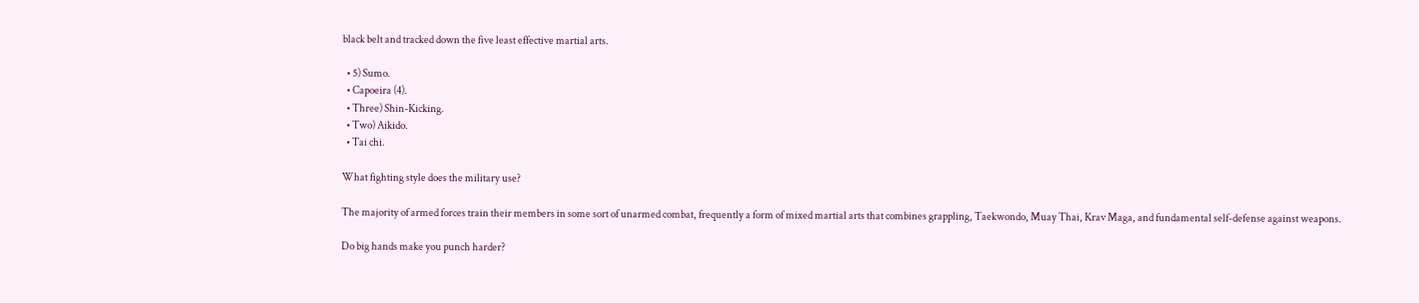black belt and tracked down the five least effective martial arts.

  • 5) Sumo.
  • Capoeira (4).
  • Three) Shin-Kicking.
  • Two) Aikido.
  • Tai chi.

What fighting style does the military use?

The majority of armed forces train their members in some sort of unarmed combat, frequently a form of mixed martial arts that combines grappling, Taekwondo, Muay Thai, Krav Maga, and fundamental self-defense against weapons.

Do big hands make you punch harder?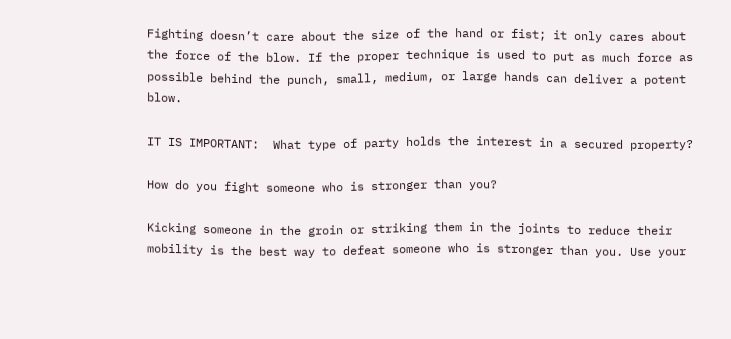Fighting doesn’t care about the size of the hand or fist; it only cares about the force of the blow. If the proper technique is used to put as much force as possible behind the punch, small, medium, or large hands can deliver a potent blow.

IT IS IMPORTANT:  What type of party holds the interest in a secured property?

How do you fight someone who is stronger than you?

Kicking someone in the groin or striking them in the joints to reduce their mobility is the best way to defeat someone who is stronger than you. Use your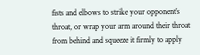fists and elbows to strike your opponent’s throat, or wrap your arm around their throat from behind and squeeze it firmly to apply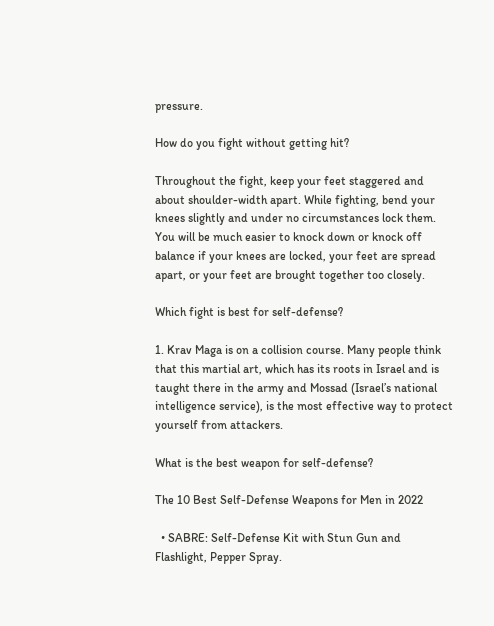pressure.

How do you fight without getting hit?

Throughout the fight, keep your feet staggered and about shoulder-width apart. While fighting, bend your knees slightly and under no circumstances lock them. You will be much easier to knock down or knock off balance if your knees are locked, your feet are spread apart, or your feet are brought together too closely.

Which fight is best for self-defense?

1. Krav Maga is on a collision course. Many people think that this martial art, which has its roots in Israel and is taught there in the army and Mossad (Israel’s national intelligence service), is the most effective way to protect yourself from attackers.

What is the best weapon for self-defense?

The 10 Best Self-Defense Weapons for Men in 2022

  • SABRE: Self-Defense Kit with Stun Gun and Flashlight, Pepper Spray.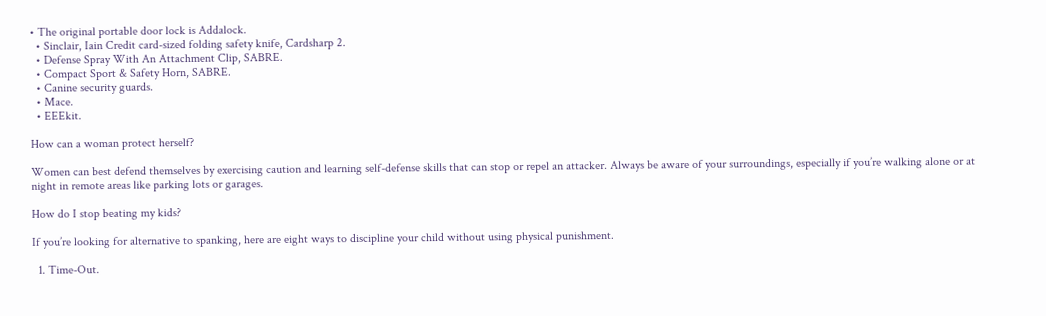• The original portable door lock is Addalock.
  • Sinclair, Iain Credit card-sized folding safety knife, Cardsharp 2.
  • Defense Spray With An Attachment Clip, SABRE.
  • Compact Sport & Safety Horn, SABRE.
  • Canine security guards.
  • Mace.
  • EEEkit.

How can a woman protect herself?

Women can best defend themselves by exercising caution and learning self-defense skills that can stop or repel an attacker. Always be aware of your surroundings, especially if you’re walking alone or at night in remote areas like parking lots or garages.

How do I stop beating my kids?

If you’re looking for alternative to spanking, here are eight ways to discipline your child without using physical punishment.

  1. Time-Out.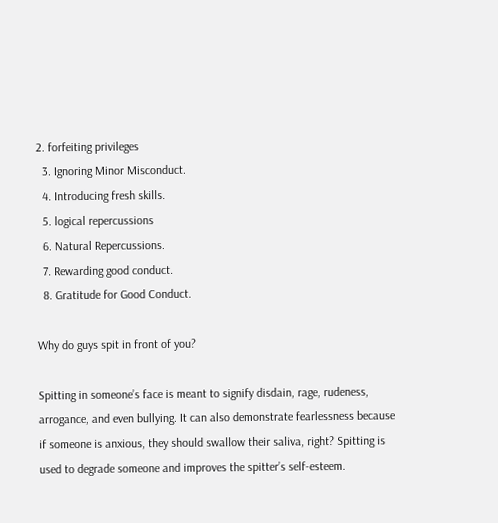2. forfeiting privileges
  3. Ignoring Minor Misconduct.
  4. Introducing fresh skills.
  5. logical repercussions
  6. Natural Repercussions.
  7. Rewarding good conduct.
  8. Gratitude for Good Conduct.

Why do guys spit in front of you?

Spitting in someone’s face is meant to signify disdain, rage, rudeness, arrogance, and even bullying. It can also demonstrate fearlessness because if someone is anxious, they should swallow their saliva, right? Spitting is used to degrade someone and improves the spitter’s self-esteem.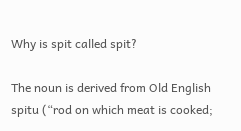Why is spit called spit?

The noun is derived from Old English spitu (“rod on which meat is cooked;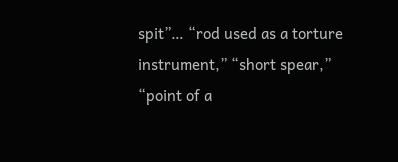spit”… “rod used as a torture instrument,” “short spear,” “point of a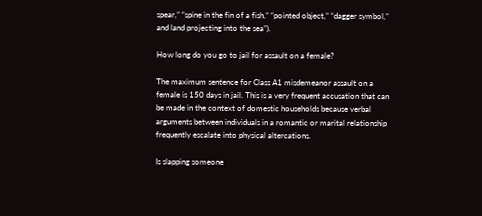spear,” “spine in the fin of a fish,” “pointed object,” “dagger symbol,” and land projecting into the sea”).

How long do you go to jail for assault on a female?

The maximum sentence for Class A1 misdemeanor assault on a female is 150 days in jail. This is a very frequent accusation that can be made in the context of domestic households because verbal arguments between individuals in a romantic or marital relationship frequently escalate into physical altercations.

Is slapping someone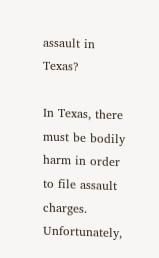assault in Texas?

In Texas, there must be bodily harm in order to file assault charges. Unfortunately,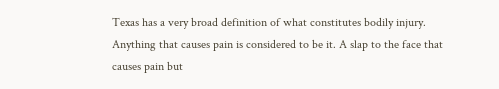Texas has a very broad definition of what constitutes bodily injury. Anything that causes pain is considered to be it. A slap to the face that causes pain but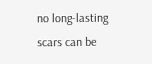no long-lasting scars can be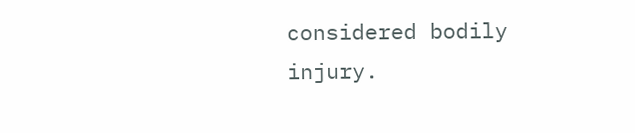considered bodily injury.